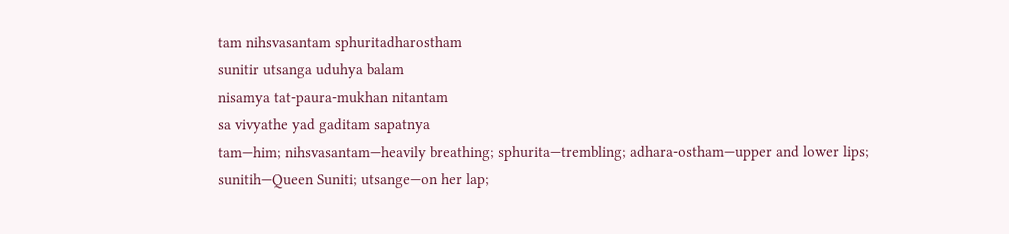tam nihsvasantam sphuritadharostham
sunitir utsanga uduhya balam
nisamya tat-paura-mukhan nitantam
sa vivyathe yad gaditam sapatnya
tam—him; nihsvasantam—heavily breathing; sphurita—trembling; adhara-ostham—upper and lower lips; sunitih—Queen Suniti; utsange—on her lap;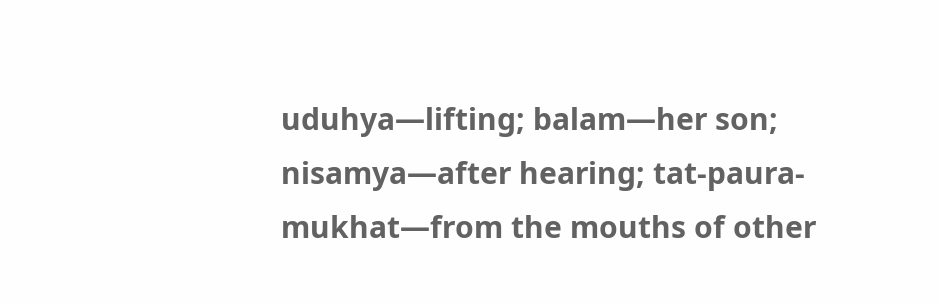uduhya—lifting; balam—her son; nisamya—after hearing; tat-paura-mukhat—from the mouths of other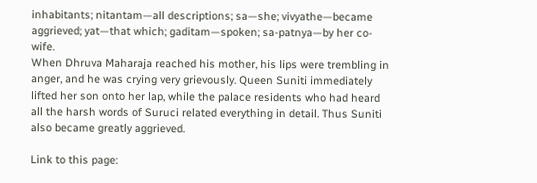inhabitants; nitantam—all descriptions; sa—she; vivyathe—became aggrieved; yat—that which; gaditam—spoken; sa-patnya—by her co-wife.
When Dhruva Maharaja reached his mother, his lips were trembling in anger, and he was crying very grievously. Queen Suniti immediately lifted her son onto her lap, while the palace residents who had heard all the harsh words of Suruci related everything in detail. Thus Suniti also became greatly aggrieved.

Link to this page: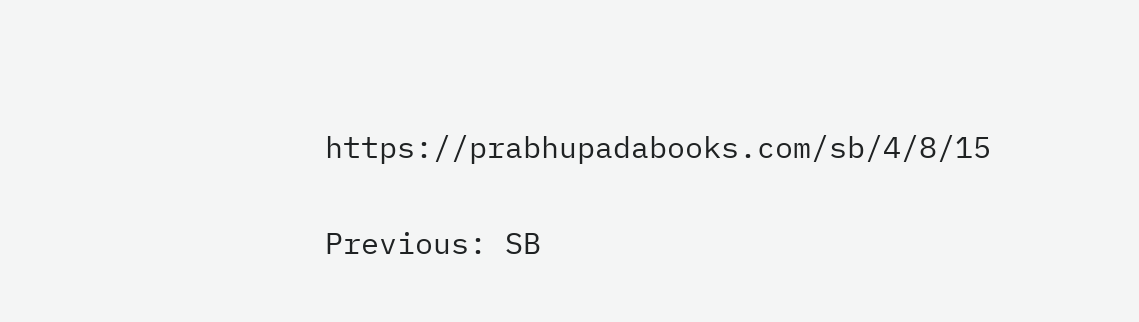https://prabhupadabooks.com/sb/4/8/15

Previous: SB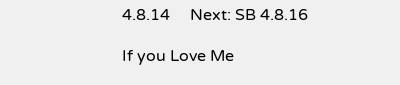4.8.14     Next: SB 4.8.16

If you Love Me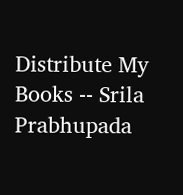Distribute My Books -- Srila Prabhupada